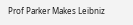Prof Parker Makes Leibniz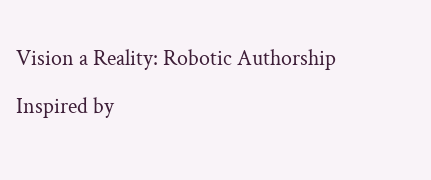Vision a Reality: Robotic Authorship

Inspired by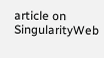article on SingularityWeb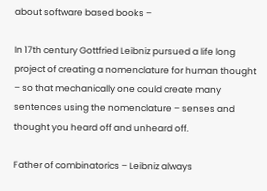about software based books –

In 17th century Gottfried Leibniz pursued a life long project of creating a nomenclature for human thought – so that mechanically one could create many sentences using the nomenclature – senses and thought you heard off and unheard off.

Father of combinatorics – Leibniz always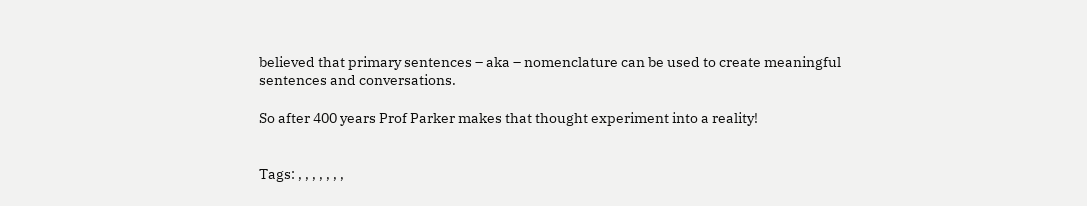believed that primary sentences – aka – nomenclature can be used to create meaningful sentences and conversations.

So after 400 years Prof Parker makes that thought experiment into a reality!


Tags: , , , , , , ,